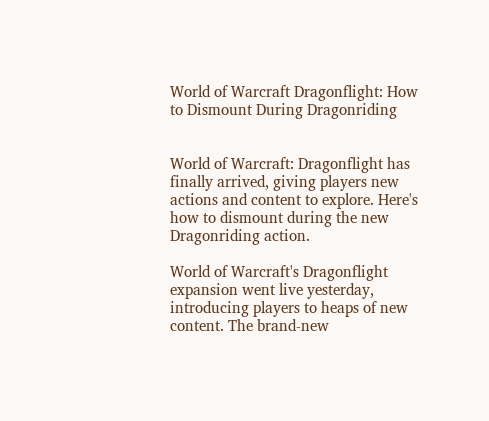World of Warcraft Dragonflight: How to Dismount During Dragonriding


World of Warcraft: Dragonflight has finally arrived, giving players new actions and content to explore. Here's how to dismount during the new Dragonriding action.

World of Warcraft's Dragonflight expansion went live yesterday, introducing players to heaps of new content. The brand-new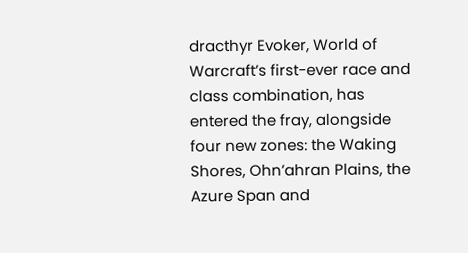dracthyr Evoker, World of Warcraft’s first-ever race and class combination, has entered the fray, alongside four new zones: the Waking Shores, Ohn’ahran Plains, the Azure Span and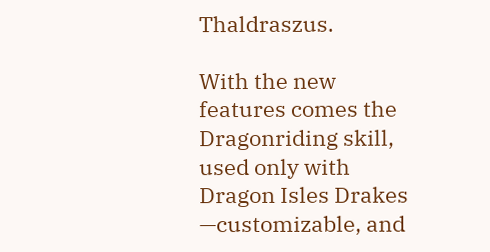Thaldraszus.

With the new features comes the Dragonriding skill, used only with Dragon Isles Drakes —customizable, and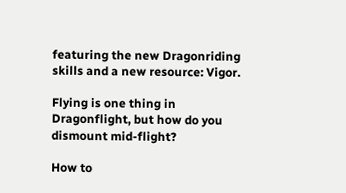featuring the new Dragonriding skills and a new resource: Vigor.

Flying is one thing in Dragonflight, but how do you dismount mid-flight?

How to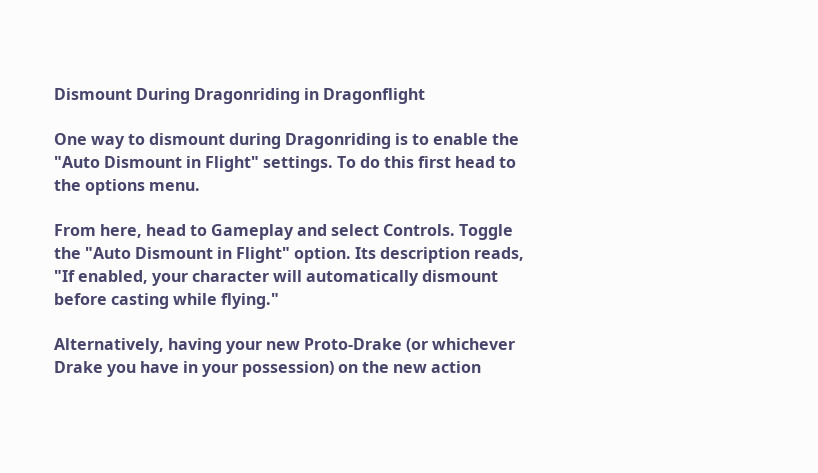Dismount During Dragonriding in Dragonflight

One way to dismount during Dragonriding is to enable the "Auto Dismount in Flight" settings. To do this first head to the options menu.

From here, head to Gameplay and select Controls. Toggle the "Auto Dismount in Flight" option. Its description reads, "If enabled, your character will automatically dismount before casting while flying."

Alternatively, having your new Proto-Drake (or whichever Drake you have in your possession) on the new action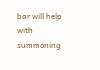bar will help with summoning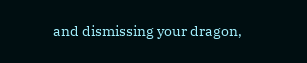and dismissing your dragon,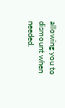allowing you to dismount when needed.